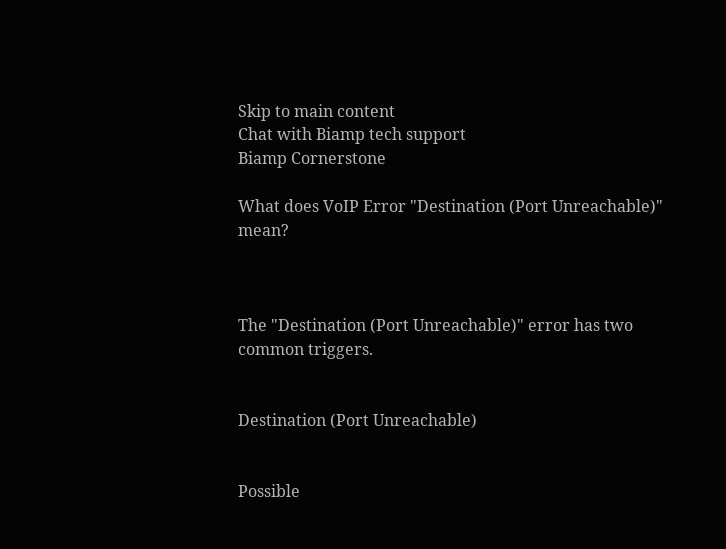Skip to main content
Chat with Biamp tech support
Biamp Cornerstone

What does VoIP Error "Destination (Port Unreachable)" mean?



The "Destination (Port Unreachable)" error has two common triggers.


Destination (Port Unreachable)


Possible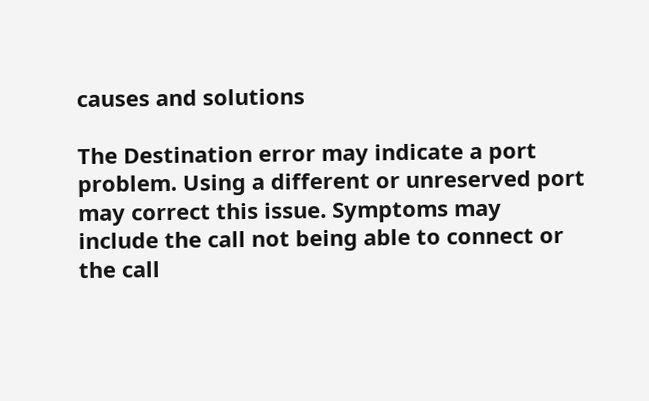causes and solutions

The Destination error may indicate a port problem. Using a different or unreserved port may correct this issue. Symptoms may include the call not being able to connect or the call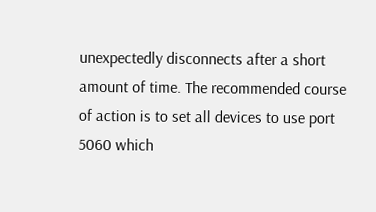unexpectedly disconnects after a short amount of time. The recommended course of action is to set all devices to use port 5060 which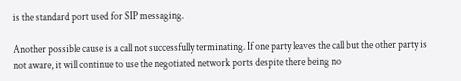is the standard port used for SIP messaging.

Another possible cause is a call not successfully terminating. If one party leaves the call but the other party is not aware, it will continue to use the negotiated network ports despite there being no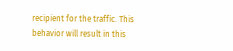recipient for the traffic. This behavior will result in this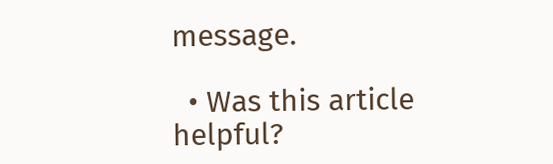message.

  • Was this article helpful?